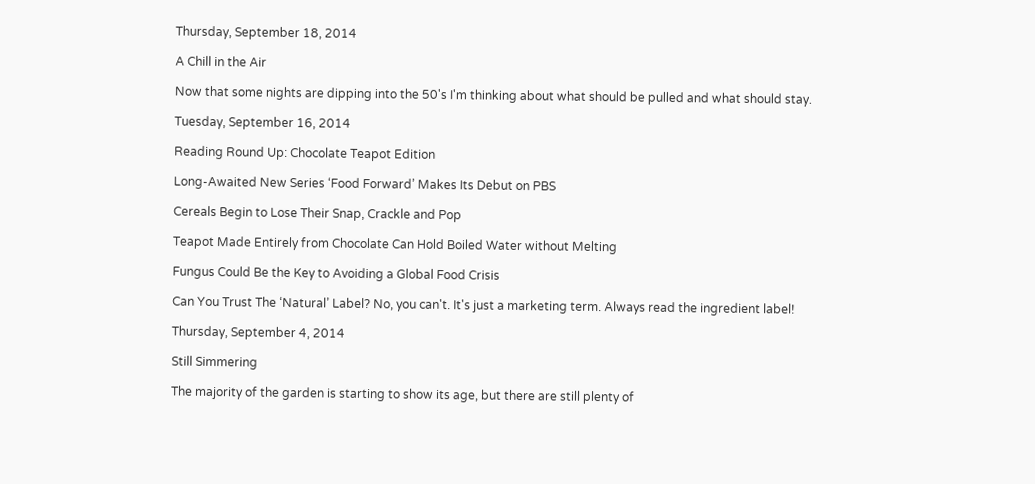Thursday, September 18, 2014

A Chill in the Air

Now that some nights are dipping into the 50's I'm thinking about what should be pulled and what should stay.

Tuesday, September 16, 2014

Reading Round Up: Chocolate Teapot Edition

Long-Awaited New Series ‘Food Forward’ Makes Its Debut on PBS

Cereals Begin to Lose Their Snap, Crackle and Pop

Teapot Made Entirely from Chocolate Can Hold Boiled Water without Melting

Fungus Could Be the Key to Avoiding a Global Food Crisis

Can You Trust The ‘Natural’ Label? No, you can't. It's just a marketing term. Always read the ingredient label!

Thursday, September 4, 2014

Still Simmering

The majority of the garden is starting to show its age, but there are still plenty of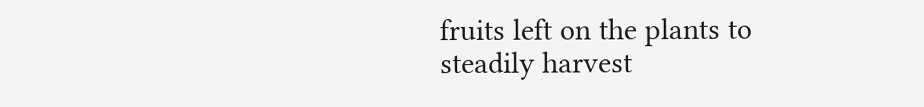fruits left on the plants to steadily harvest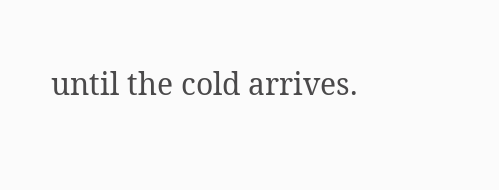until the cold arrives.